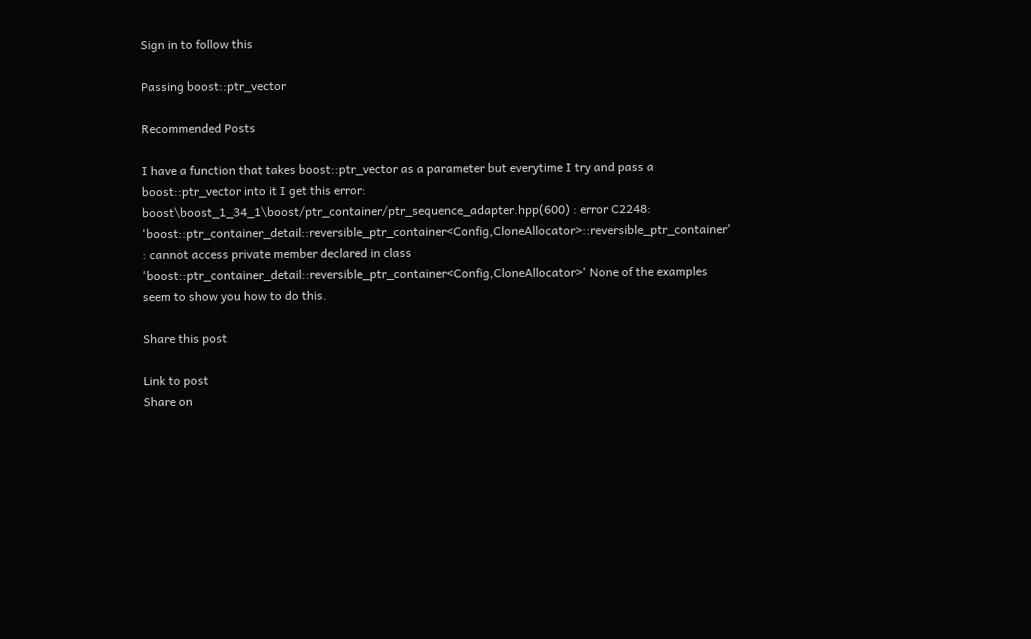Sign in to follow this

Passing boost::ptr_vector

Recommended Posts

I have a function that takes boost::ptr_vector as a parameter but everytime I try and pass a boost::ptr_vector into it I get this error: boost\boost_1_34_1\boost/ptr_container/ptr_sequence_adapter.hpp(600) : error C2248: 'boost::ptr_container_detail::reversible_ptr_container<Config,CloneAllocator>::reversible_ptr_container' : cannot access private member declared in class 'boost::ptr_container_detail::reversible_ptr_container<Config,CloneAllocator>' None of the examples seem to show you how to do this.

Share this post

Link to post
Share on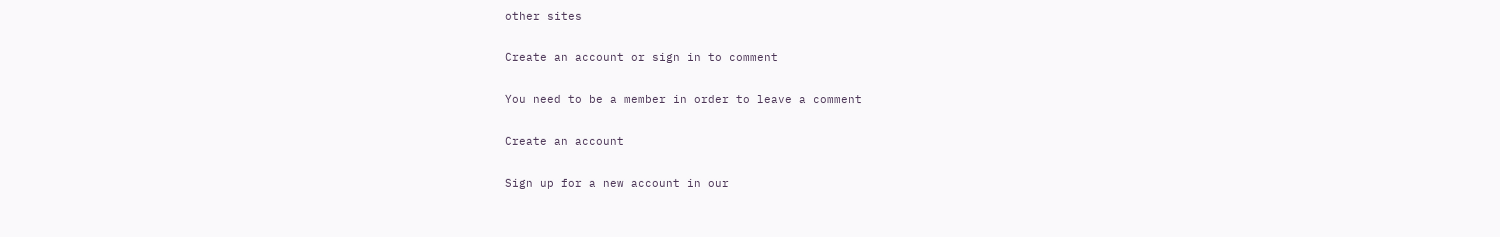other sites

Create an account or sign in to comment

You need to be a member in order to leave a comment

Create an account

Sign up for a new account in our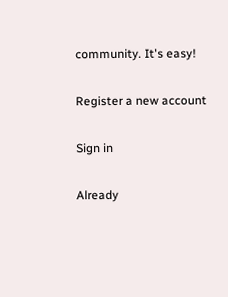community. It's easy!

Register a new account

Sign in

Already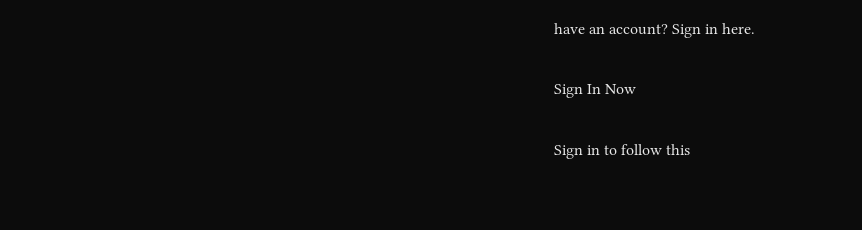have an account? Sign in here.

Sign In Now

Sign in to follow this